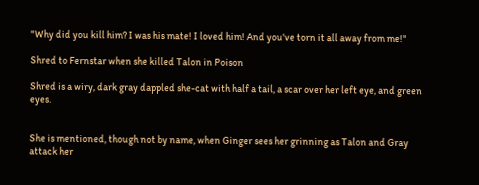"Why did you kill him? I was his mate! I loved him! And you've torn it all away from me!"

Shred to Fernstar when she killed Talon in Poison

Shred is a wiry, dark gray dappled she-cat with half a tail, a scar over her left eye, and green eyes.


She is mentioned, though not by name, when Ginger sees her grinning as Talon and Gray attack her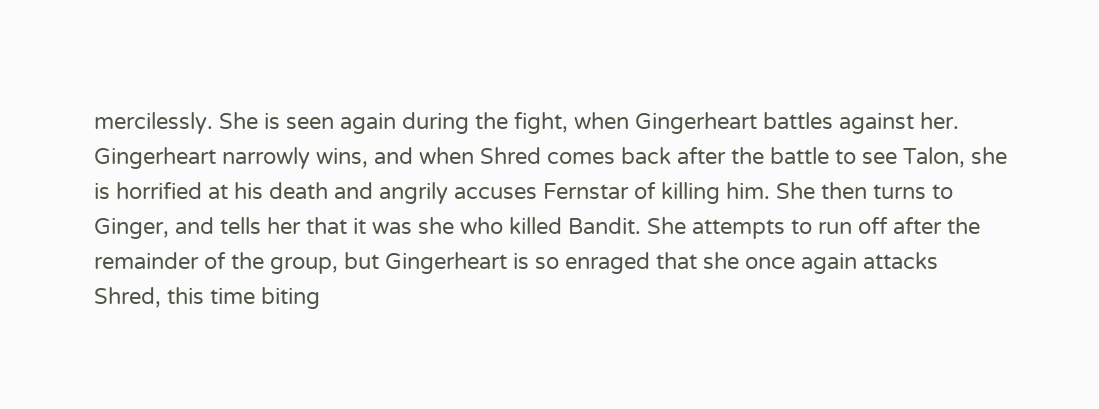mercilessly. She is seen again during the fight, when Gingerheart battles against her. Gingerheart narrowly wins, and when Shred comes back after the battle to see Talon, she is horrified at his death and angrily accuses Fernstar of killing him. She then turns to Ginger, and tells her that it was she who killed Bandit. She attempts to run off after the remainder of the group, but Gingerheart is so enraged that she once again attacks Shred, this time biting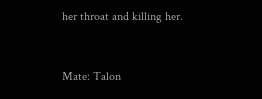her throat and killing her.


Mate: Talon